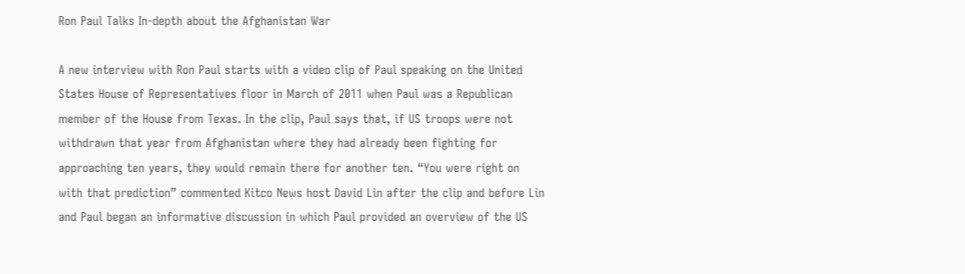Ron Paul Talks In-depth about the Afghanistan War

A new interview with Ron Paul starts with a video clip of Paul speaking on the United States House of Representatives floor in March of 2011 when Paul was a Republican member of the House from Texas. In the clip, Paul says that, if US troops were not withdrawn that year from Afghanistan where they had already been fighting for approaching ten years, they would remain there for another ten. “You were right on with that prediction” commented Kitco News host David Lin after the clip and before Lin and Paul began an informative discussion in which Paul provided an overview of the US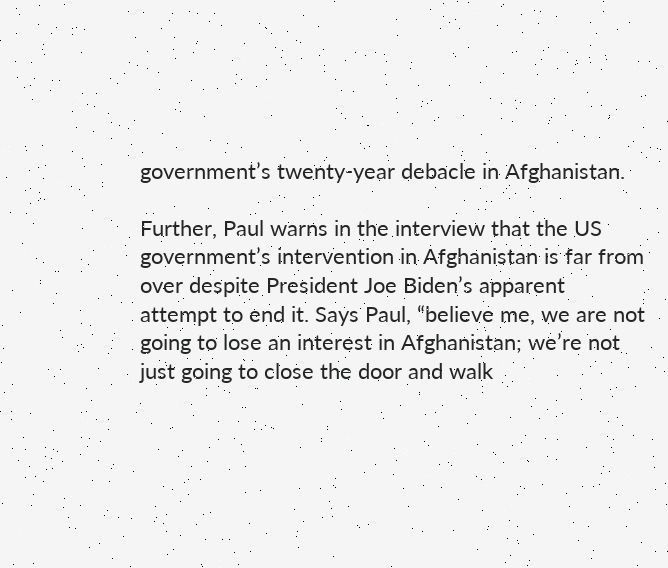government’s twenty-year debacle in Afghanistan.

Further, Paul warns in the interview that the US government’s intervention in Afghanistan is far from over despite President Joe Biden’s apparent attempt to end it. Says Paul, “believe me, we are not going to lose an interest in Afghanistan; we’re not just going to close the door and walk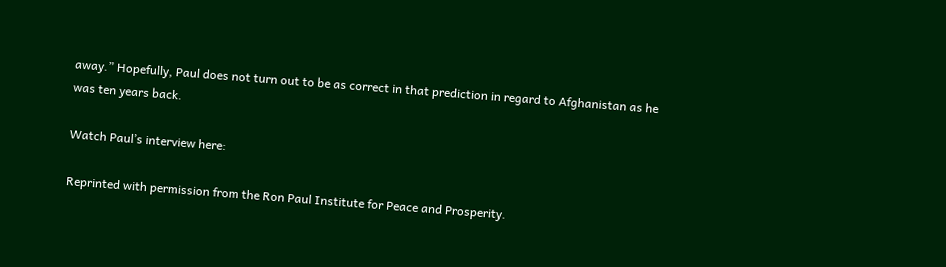away.” Hopefully, Paul does not turn out to be as correct in that prediction in regard to Afghanistan as he was ten years back.

Watch Paul’s interview here:

Reprinted with permission from the Ron Paul Institute for Peace and Prosperity.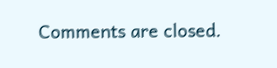Comments are closed.